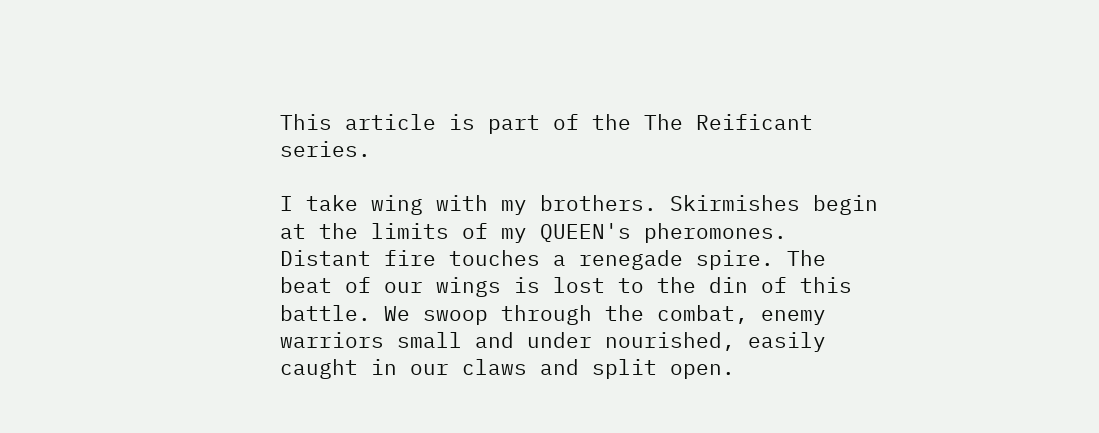This article is part of the The Reificant series.

I take wing with my brothers. Skirmishes begin at the limits of my QUEEN's pheromones. Distant fire touches a renegade spire. The beat of our wings is lost to the din of this battle. We swoop through the combat, enemy warriors small and under nourished, easily caught in our claws and split open.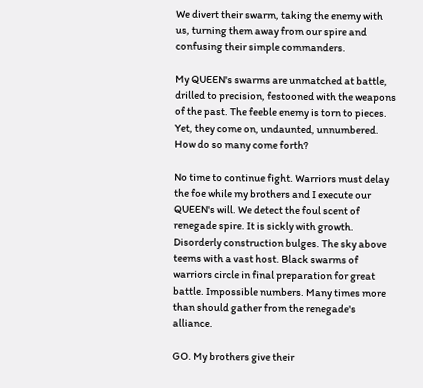We divert their swarm, taking the enemy with us, turning them away from our spire and confusing their simple commanders.

My QUEEN's swarms are unmatched at battle, drilled to precision, festooned with the weapons of the past. The feeble enemy is torn to pieces. Yet, they come on, undaunted, unnumbered. How do so many come forth?

No time to continue fight. Warriors must delay the foe while my brothers and I execute our QUEEN's will. We detect the foul scent of renegade spire. It is sickly with growth. Disorderly construction bulges. The sky above teems with a vast host. Black swarms of warriors circle in final preparation for great battle. Impossible numbers. Many times more than should gather from the renegade's alliance.

GO. My brothers give their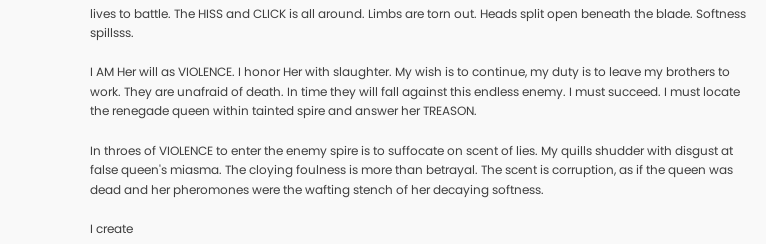lives to battle. The HISS and CLICK is all around. Limbs are torn out. Heads split open beneath the blade. Softness spillsss.

I AM Her will as VIOLENCE. I honor Her with slaughter. My wish is to continue, my duty is to leave my brothers to work. They are unafraid of death. In time they will fall against this endless enemy. I must succeed. I must locate the renegade queen within tainted spire and answer her TREASON.

In throes of VIOLENCE to enter the enemy spire is to suffocate on scent of lies. My quills shudder with disgust at false queen's miasma. The cloying foulness is more than betrayal. The scent is corruption, as if the queen was dead and her pheromones were the wafting stench of her decaying softness.

I create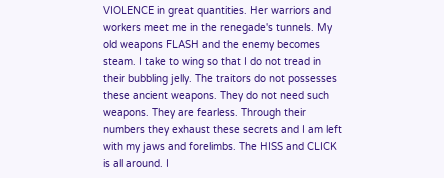VIOLENCE in great quantities. Her warriors and workers meet me in the renegade's tunnels. My old weapons FLASH and the enemy becomes steam. I take to wing so that I do not tread in their bubbling jelly. The traitors do not possesses these ancient weapons. They do not need such weapons. They are fearless. Through their numbers they exhaust these secrets and I am left with my jaws and forelimbs. The HISS and CLICK is all around. I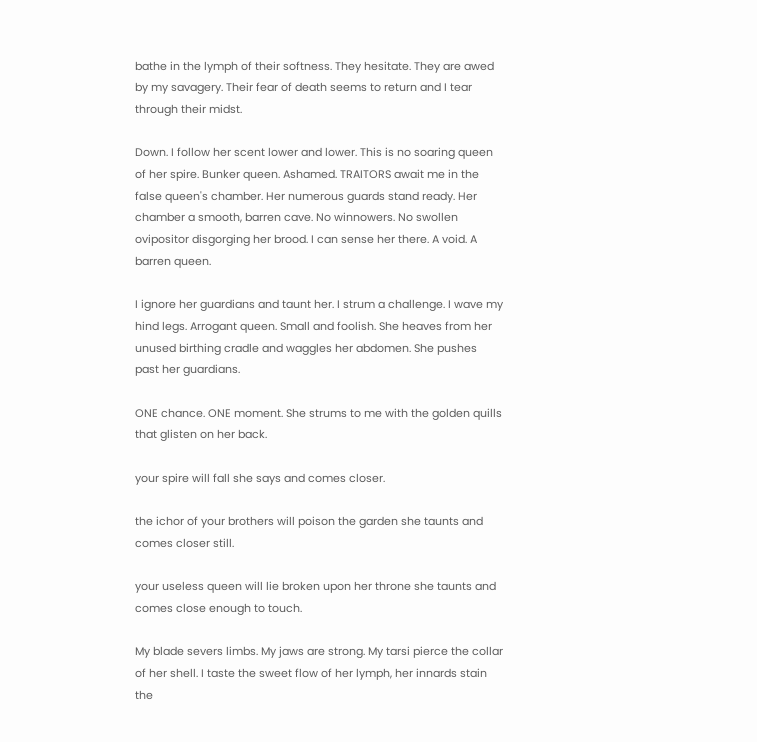bathe in the lymph of their softness. They hesitate. They are awed by my savagery. Their fear of death seems to return and I tear through their midst.

Down. I follow her scent lower and lower. This is no soaring queen of her spire. Bunker queen. Ashamed. TRAITORS await me in the false queen's chamber. Her numerous guards stand ready. Her chamber a smooth, barren cave. No winnowers. No swollen ovipositor disgorging her brood. I can sense her there. A void. A barren queen.

I ignore her guardians and taunt her. I strum a challenge. I wave my hind legs. Arrogant queen. Small and foolish. She heaves from her unused birthing cradle and waggles her abdomen. She pushes past her guardians.

ONE chance. ONE moment. She strums to me with the golden quills that glisten on her back.

your spire will fall she says and comes closer.

the ichor of your brothers will poison the garden she taunts and comes closer still.

your useless queen will lie broken upon her throne she taunts and comes close enough to touch.

My blade severs limbs. My jaws are strong. My tarsi pierce the collar of her shell. I taste the sweet flow of her lymph, her innards stain the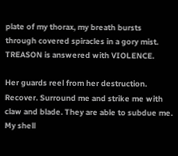plate of my thorax, my breath bursts through covered spiracles in a gory mist. TREASON is answered with VIOLENCE.

Her guards reel from her destruction. Recover. Surround me and strike me with claw and blade. They are able to subdue me. My shell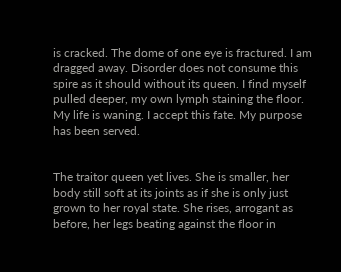is cracked. The dome of one eye is fractured. I am dragged away. Disorder does not consume this spire as it should without its queen. I find myself pulled deeper, my own lymph staining the floor. My life is waning. I accept this fate. My purpose has been served.


The traitor queen yet lives. She is smaller, her body still soft at its joints as if she is only just grown to her royal state. She rises, arrogant as before, her legs beating against the floor in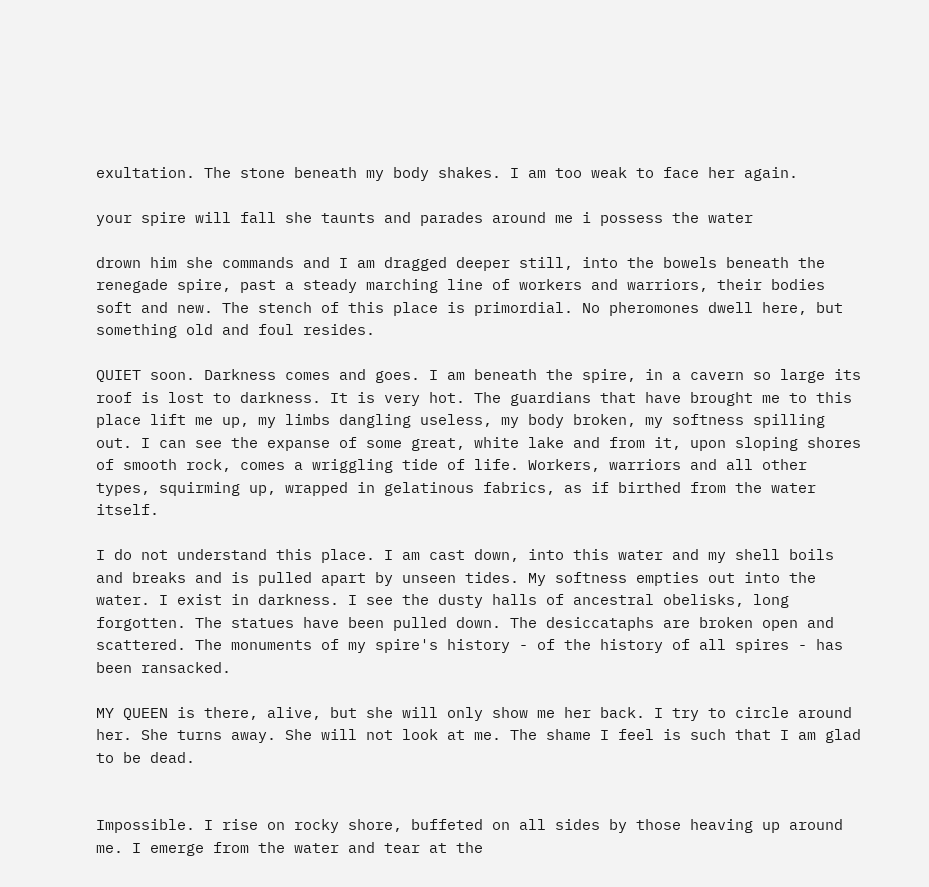exultation. The stone beneath my body shakes. I am too weak to face her again.

your spire will fall she taunts and parades around me i possess the water

drown him she commands and I am dragged deeper still, into the bowels beneath the renegade spire, past a steady marching line of workers and warriors, their bodies soft and new. The stench of this place is primordial. No pheromones dwell here, but something old and foul resides.

QUIET soon. Darkness comes and goes. I am beneath the spire, in a cavern so large its roof is lost to darkness. It is very hot. The guardians that have brought me to this place lift me up, my limbs dangling useless, my body broken, my softness spilling out. I can see the expanse of some great, white lake and from it, upon sloping shores of smooth rock, comes a wriggling tide of life. Workers, warriors and all other types, squirming up, wrapped in gelatinous fabrics, as if birthed from the water itself.

I do not understand this place. I am cast down, into this water and my shell boils and breaks and is pulled apart by unseen tides. My softness empties out into the water. I exist in darkness. I see the dusty halls of ancestral obelisks, long forgotten. The statues have been pulled down. The desiccataphs are broken open and scattered. The monuments of my spire's history - of the history of all spires - has been ransacked.

MY QUEEN is there, alive, but she will only show me her back. I try to circle around her. She turns away. She will not look at me. The shame I feel is such that I am glad to be dead.


Impossible. I rise on rocky shore, buffeted on all sides by those heaving up around me. I emerge from the water and tear at the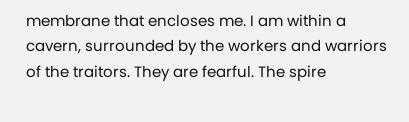membrane that encloses me. I am within a cavern, surrounded by the workers and warriors of the traitors. They are fearful. The spire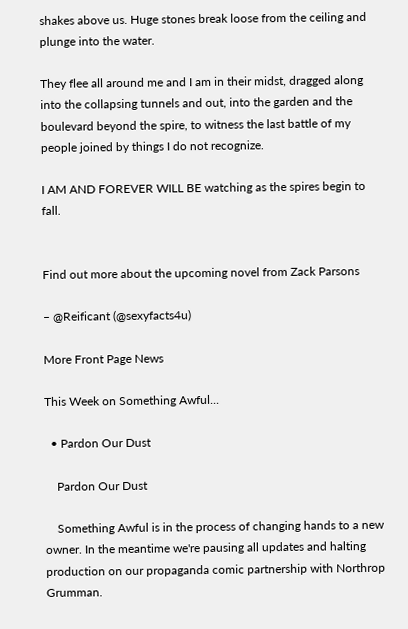shakes above us. Huge stones break loose from the ceiling and plunge into the water.

They flee all around me and I am in their midst, dragged along into the collapsing tunnels and out, into the garden and the boulevard beyond the spire, to witness the last battle of my people joined by things I do not recognize.

I AM AND FOREVER WILL BE watching as the spires begin to fall.


Find out more about the upcoming novel from Zack Parsons

– @Reificant (@sexyfacts4u)

More Front Page News

This Week on Something Awful...

  • Pardon Our Dust

    Pardon Our Dust

    Something Awful is in the process of changing hands to a new owner. In the meantime we're pausing all updates and halting production on our propaganda comic partnership with Northrop Grumman.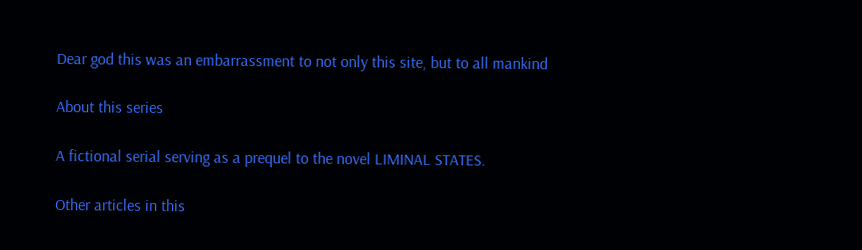Dear god this was an embarrassment to not only this site, but to all mankind

About this series

A fictional serial serving as a prequel to the novel LIMINAL STATES.

Other articles in this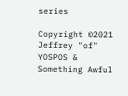series

Copyright ©2021 Jeffrey "of" YOSPOS & Something Awful